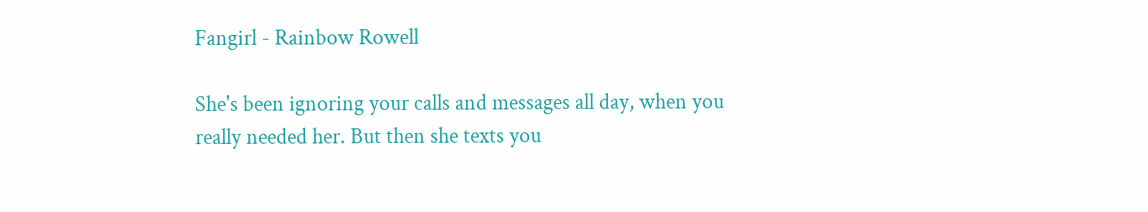Fangirl - Rainbow Rowell

She's been ignoring your calls and messages all day, when you really needed her. But then she texts you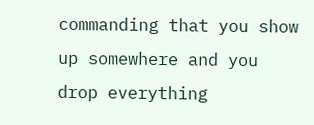commanding that you show up somewhere and you drop everything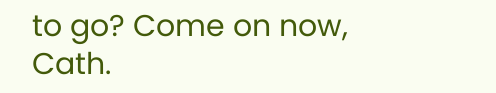to go? Come on now, Cath.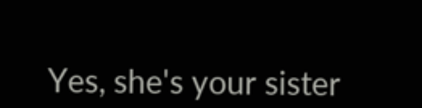Yes, she's your sister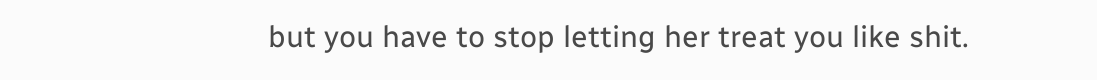but you have to stop letting her treat you like shit.